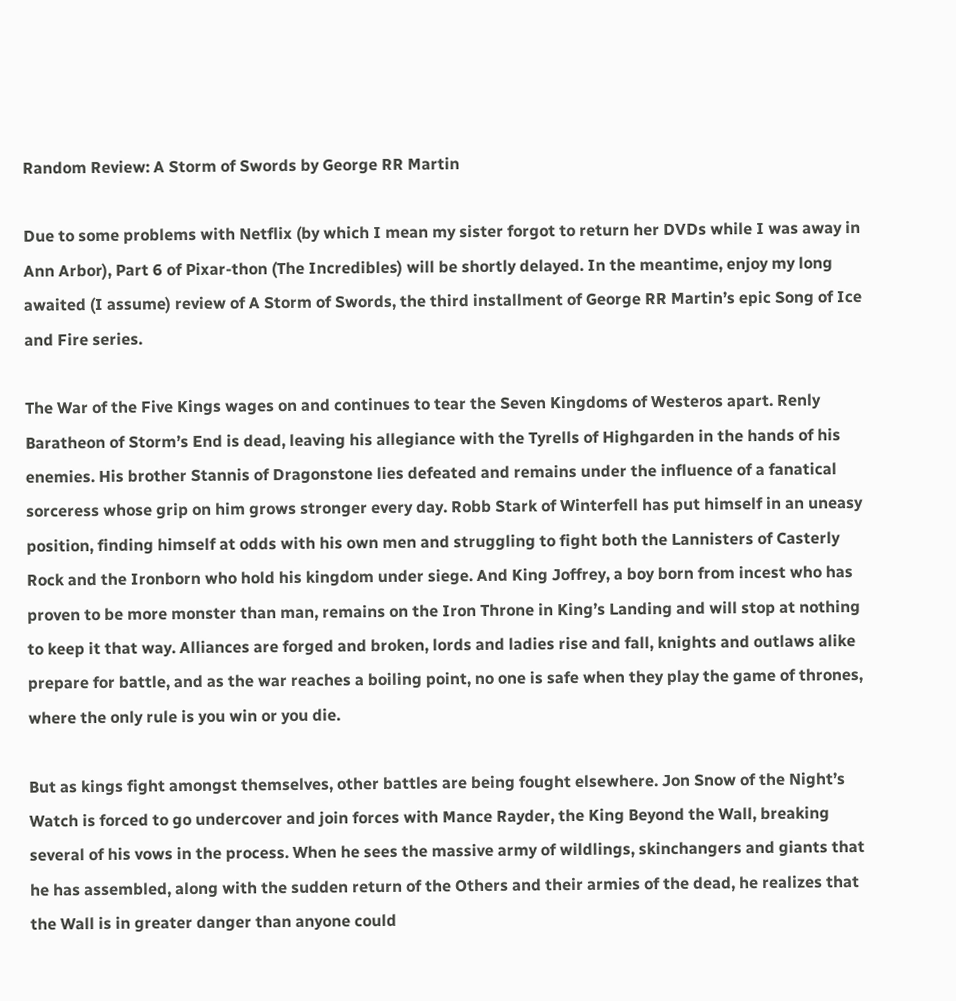Random Review: A Storm of Swords by George RR Martin

Due to some problems with Netflix (by which I mean my sister forgot to return her DVDs while I was away in Ann Arbor), Part 6 of Pixar-thon (The Incredibles) will be shortly delayed. In the meantime, enjoy my long awaited (I assume) review of A Storm of Swords, the third installment of George RR Martin’s epic Song of Ice and Fire series.

The War of the Five Kings wages on and continues to tear the Seven Kingdoms of Westeros apart. Renly Baratheon of Storm’s End is dead, leaving his allegiance with the Tyrells of Highgarden in the hands of his enemies. His brother Stannis of Dragonstone lies defeated and remains under the influence of a fanatical sorceress whose grip on him grows stronger every day. Robb Stark of Winterfell has put himself in an uneasy position, finding himself at odds with his own men and struggling to fight both the Lannisters of Casterly Rock and the Ironborn who hold his kingdom under siege. And King Joffrey, a boy born from incest who has proven to be more monster than man, remains on the Iron Throne in King’s Landing and will stop at nothing to keep it that way. Alliances are forged and broken, lords and ladies rise and fall, knights and outlaws alike prepare for battle, and as the war reaches a boiling point, no one is safe when they play the game of thrones, where the only rule is you win or you die.

But as kings fight amongst themselves, other battles are being fought elsewhere. Jon Snow of the Night’s Watch is forced to go undercover and join forces with Mance Rayder, the King Beyond the Wall, breaking several of his vows in the process. When he sees the massive army of wildlings, skinchangers and giants that he has assembled, along with the sudden return of the Others and their armies of the dead, he realizes that the Wall is in greater danger than anyone could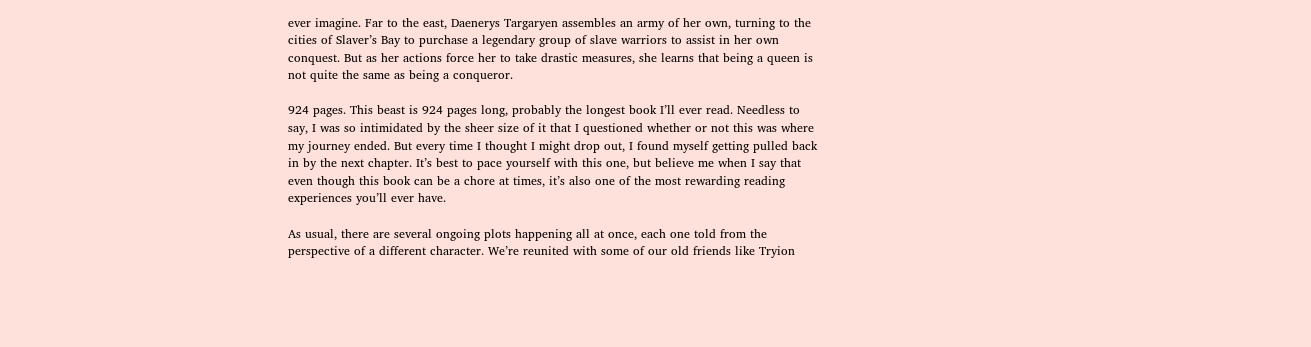ever imagine. Far to the east, Daenerys Targaryen assembles an army of her own, turning to the cities of Slaver’s Bay to purchase a legendary group of slave warriors to assist in her own conquest. But as her actions force her to take drastic measures, she learns that being a queen is not quite the same as being a conqueror.

924 pages. This beast is 924 pages long, probably the longest book I’ll ever read. Needless to say, I was so intimidated by the sheer size of it that I questioned whether or not this was where my journey ended. But every time I thought I might drop out, I found myself getting pulled back in by the next chapter. It’s best to pace yourself with this one, but believe me when I say that even though this book can be a chore at times, it’s also one of the most rewarding reading experiences you’ll ever have.

As usual, there are several ongoing plots happening all at once, each one told from the perspective of a different character. We’re reunited with some of our old friends like Tryion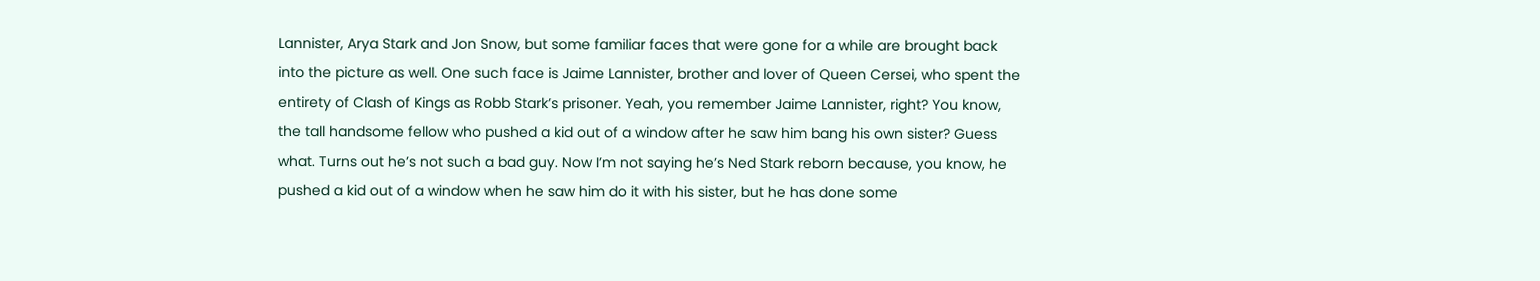Lannister, Arya Stark and Jon Snow, but some familiar faces that were gone for a while are brought back into the picture as well. One such face is Jaime Lannister, brother and lover of Queen Cersei, who spent the entirety of Clash of Kings as Robb Stark’s prisoner. Yeah, you remember Jaime Lannister, right? You know, the tall handsome fellow who pushed a kid out of a window after he saw him bang his own sister? Guess what. Turns out he’s not such a bad guy. Now I’m not saying he’s Ned Stark reborn because, you know, he pushed a kid out of a window when he saw him do it with his sister, but he has done some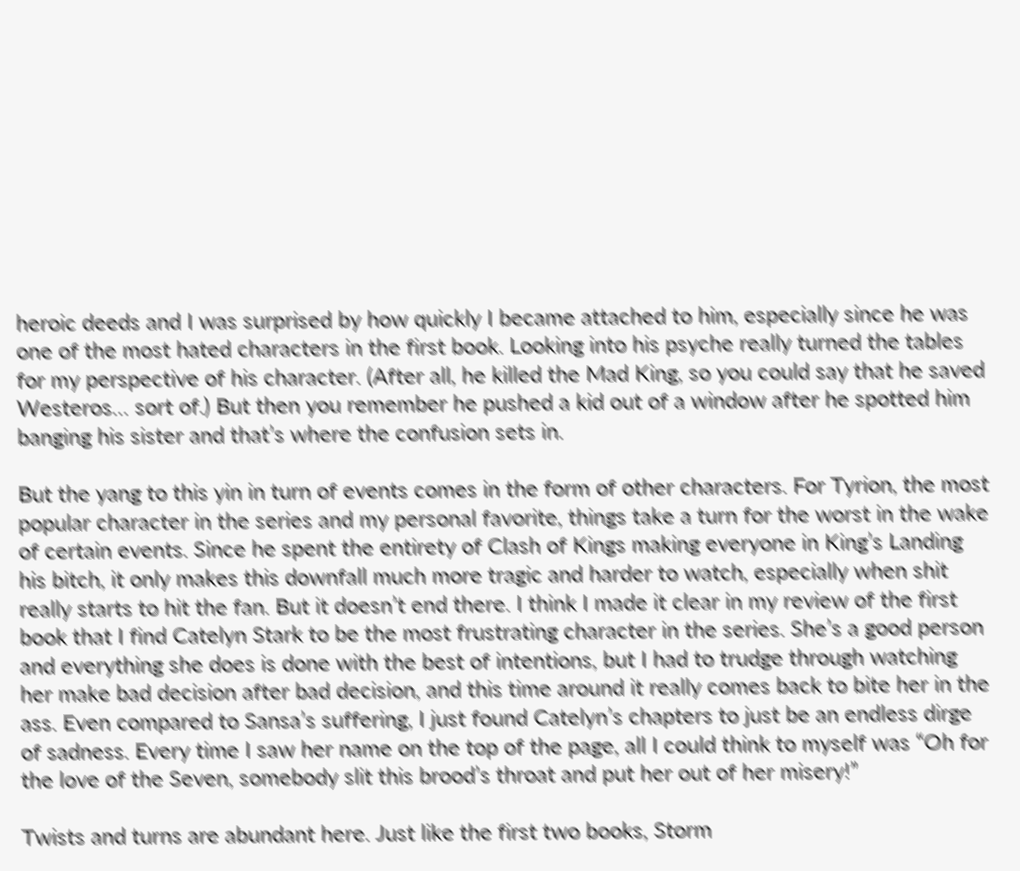heroic deeds and I was surprised by how quickly I became attached to him, especially since he was one of the most hated characters in the first book. Looking into his psyche really turned the tables for my perspective of his character. (After all, he killed the Mad King, so you could say that he saved Westeros… sort of.) But then you remember he pushed a kid out of a window after he spotted him banging his sister and that’s where the confusion sets in.

But the yang to this yin in turn of events comes in the form of other characters. For Tyrion, the most popular character in the series and my personal favorite, things take a turn for the worst in the wake of certain events. Since he spent the entirety of Clash of Kings making everyone in King’s Landing his bitch, it only makes this downfall much more tragic and harder to watch, especially when shit really starts to hit the fan. But it doesn’t end there. I think I made it clear in my review of the first book that I find Catelyn Stark to be the most frustrating character in the series. She’s a good person and everything she does is done with the best of intentions, but I had to trudge through watching her make bad decision after bad decision, and this time around it really comes back to bite her in the ass. Even compared to Sansa’s suffering, I just found Catelyn’s chapters to just be an endless dirge of sadness. Every time I saw her name on the top of the page, all I could think to myself was “Oh for the love of the Seven, somebody slit this brood’s throat and put her out of her misery!”

Twists and turns are abundant here. Just like the first two books, Storm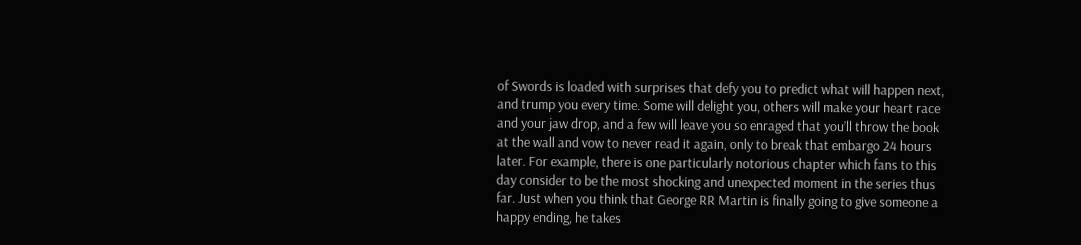of Swords is loaded with surprises that defy you to predict what will happen next, and trump you every time. Some will delight you, others will make your heart race and your jaw drop, and a few will leave you so enraged that you’ll throw the book at the wall and vow to never read it again, only to break that embargo 24 hours later. For example, there is one particularly notorious chapter which fans to this day consider to be the most shocking and unexpected moment in the series thus far. Just when you think that George RR Martin is finally going to give someone a happy ending, he takes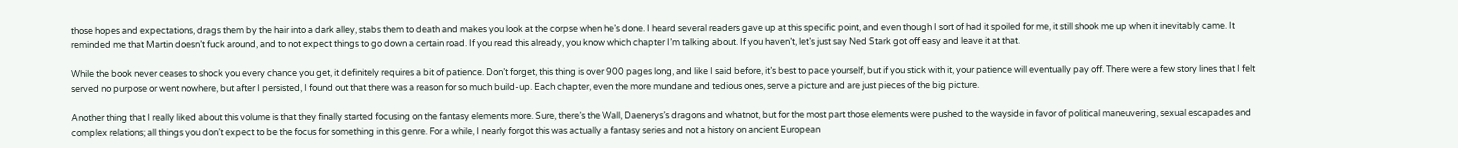those hopes and expectations, drags them by the hair into a dark alley, stabs them to death and makes you look at the corpse when he’s done. I heard several readers gave up at this specific point, and even though I sort of had it spoiled for me, it still shook me up when it inevitably came. It reminded me that Martin doesn’t fuck around, and to not expect things to go down a certain road. If you read this already, you know which chapter I’m talking about. If you haven’t, let’s just say Ned Stark got off easy and leave it at that.

While the book never ceases to shock you every chance you get, it definitely requires a bit of patience. Don’t forget, this thing is over 900 pages long, and like I said before, it’s best to pace yourself, but if you stick with it, your patience will eventually pay off. There were a few story lines that I felt served no purpose or went nowhere, but after I persisted, I found out that there was a reason for so much build-up. Each chapter, even the more mundane and tedious ones, serve a picture and are just pieces of the big picture.

Another thing that I really liked about this volume is that they finally started focusing on the fantasy elements more. Sure, there’s the Wall, Daenerys’s dragons and whatnot, but for the most part those elements were pushed to the wayside in favor of political maneuvering, sexual escapades and complex relations; all things you don’t expect to be the focus for something in this genre. For a while, I nearly forgot this was actually a fantasy series and not a history on ancient European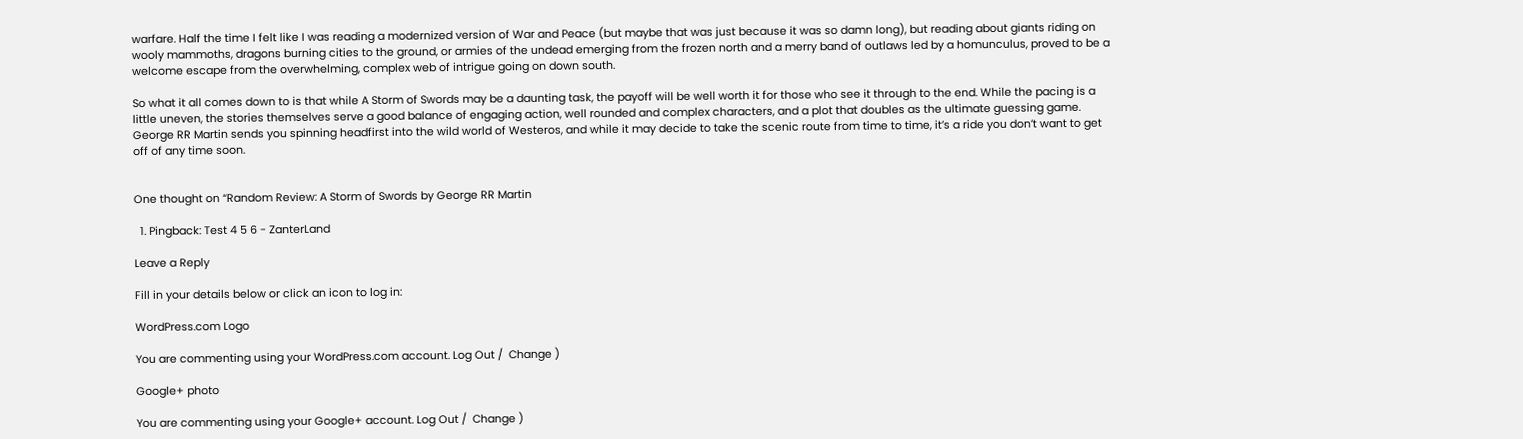warfare. Half the time I felt like I was reading a modernized version of War and Peace (but maybe that was just because it was so damn long), but reading about giants riding on wooly mammoths, dragons burning cities to the ground, or armies of the undead emerging from the frozen north and a merry band of outlaws led by a homunculus, proved to be a welcome escape from the overwhelming, complex web of intrigue going on down south.

So what it all comes down to is that while A Storm of Swords may be a daunting task, the payoff will be well worth it for those who see it through to the end. While the pacing is a little uneven, the stories themselves serve a good balance of engaging action, well rounded and complex characters, and a plot that doubles as the ultimate guessing game. George RR Martin sends you spinning headfirst into the wild world of Westeros, and while it may decide to take the scenic route from time to time, it’s a ride you don’t want to get off of any time soon.


One thought on “Random Review: A Storm of Swords by George RR Martin

  1. Pingback: Test 4 5 6 - ZanterLand

Leave a Reply

Fill in your details below or click an icon to log in:

WordPress.com Logo

You are commenting using your WordPress.com account. Log Out /  Change )

Google+ photo

You are commenting using your Google+ account. Log Out /  Change )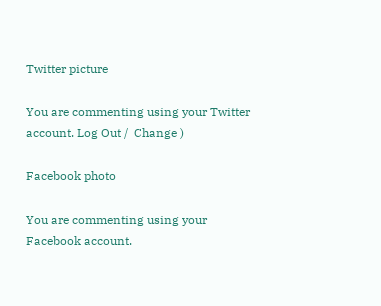Twitter picture

You are commenting using your Twitter account. Log Out /  Change )

Facebook photo

You are commenting using your Facebook account.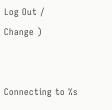Log Out /  Change )


Connecting to %s